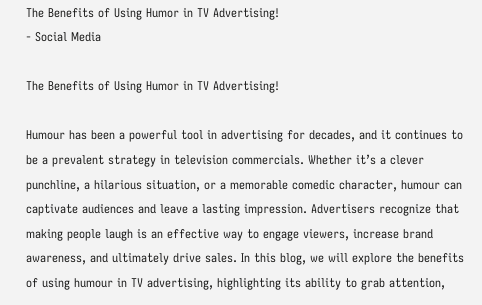The Benefits of Using Humor in TV Advertising!
- Social Media

The Benefits of Using Humor in TV Advertising!

Humour has been a powerful tool in advertising for decades, and it continues to be a prevalent strategy in television commercials. Whether it’s a clever punchline, a hilarious situation, or a memorable comedic character, humour can captivate audiences and leave a lasting impression. Advertisers recognize that making people laugh is an effective way to engage viewers, increase brand awareness, and ultimately drive sales. In this blog, we will explore the benefits of using humour in TV advertising, highlighting its ability to grab attention,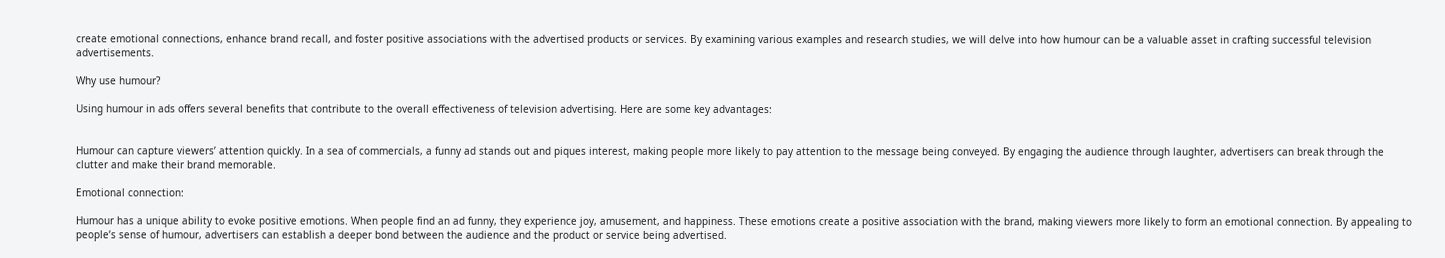create emotional connections, enhance brand recall, and foster positive associations with the advertised products or services. By examining various examples and research studies, we will delve into how humour can be a valuable asset in crafting successful television advertisements.

Why use humour?

Using humour in ads offers several benefits that contribute to the overall effectiveness of television advertising. Here are some key advantages:


Humour can capture viewers’ attention quickly. In a sea of commercials, a funny ad stands out and piques interest, making people more likely to pay attention to the message being conveyed. By engaging the audience through laughter, advertisers can break through the clutter and make their brand memorable.

Emotional connection:

Humour has a unique ability to evoke positive emotions. When people find an ad funny, they experience joy, amusement, and happiness. These emotions create a positive association with the brand, making viewers more likely to form an emotional connection. By appealing to people’s sense of humour, advertisers can establish a deeper bond between the audience and the product or service being advertised.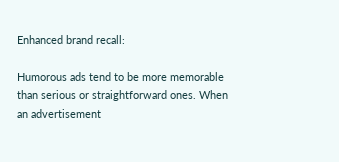Enhanced brand recall:

Humorous ads tend to be more memorable than serious or straightforward ones. When an advertisement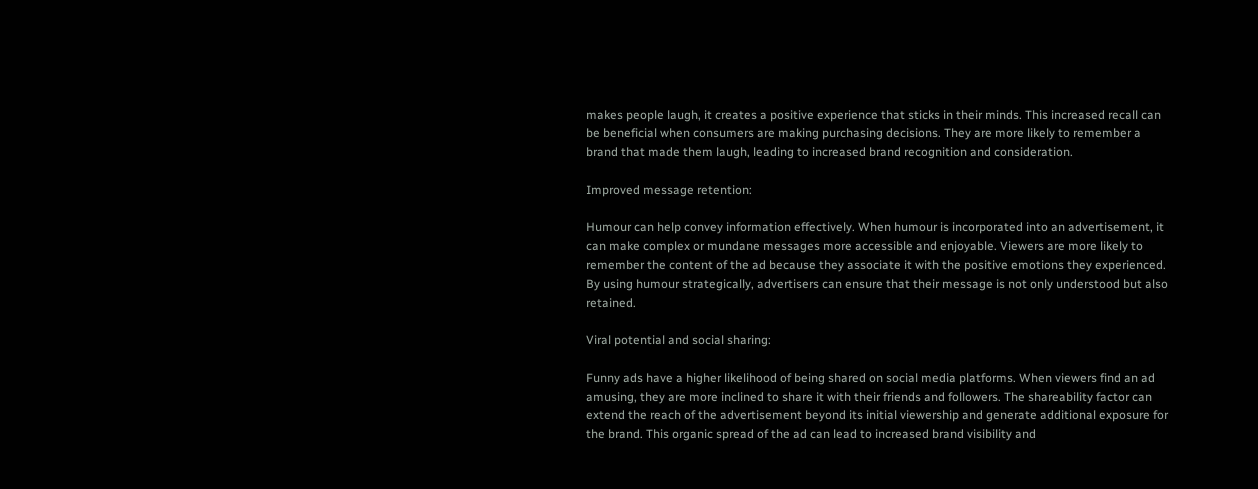makes people laugh, it creates a positive experience that sticks in their minds. This increased recall can be beneficial when consumers are making purchasing decisions. They are more likely to remember a brand that made them laugh, leading to increased brand recognition and consideration.

Improved message retention:

Humour can help convey information effectively. When humour is incorporated into an advertisement, it can make complex or mundane messages more accessible and enjoyable. Viewers are more likely to remember the content of the ad because they associate it with the positive emotions they experienced. By using humour strategically, advertisers can ensure that their message is not only understood but also retained.

Viral potential and social sharing:

Funny ads have a higher likelihood of being shared on social media platforms. When viewers find an ad amusing, they are more inclined to share it with their friends and followers. The shareability factor can extend the reach of the advertisement beyond its initial viewership and generate additional exposure for the brand. This organic spread of the ad can lead to increased brand visibility and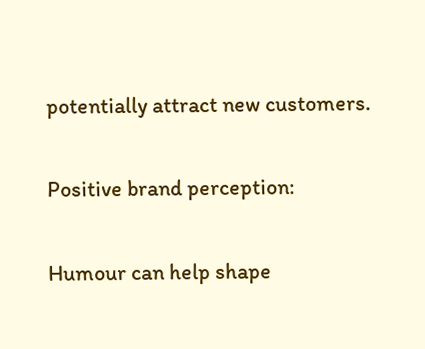potentially attract new customers.

Positive brand perception:

Humour can help shape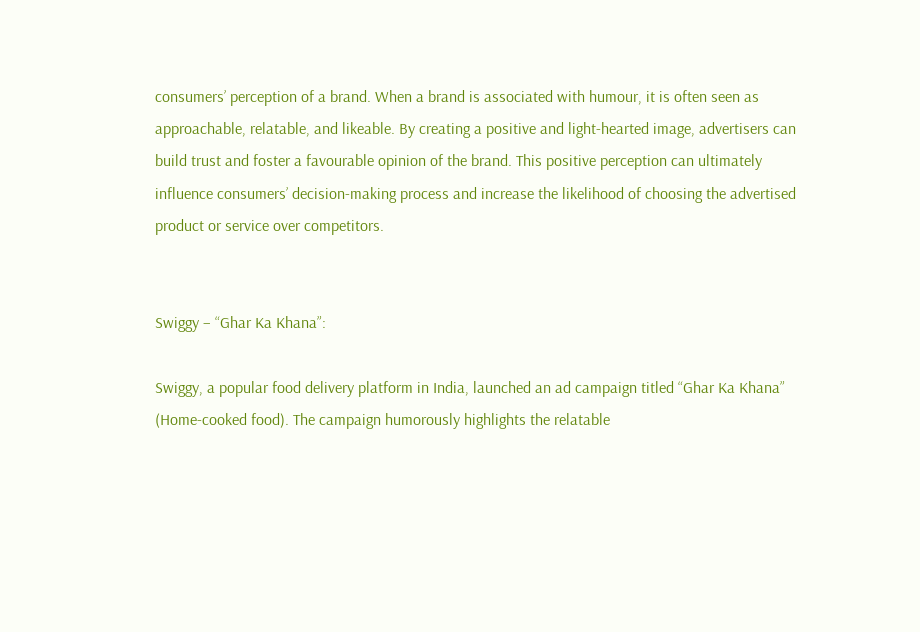consumers’ perception of a brand. When a brand is associated with humour, it is often seen as approachable, relatable, and likeable. By creating a positive and light-hearted image, advertisers can build trust and foster a favourable opinion of the brand. This positive perception can ultimately influence consumers’ decision-making process and increase the likelihood of choosing the advertised product or service over competitors.


Swiggy – “Ghar Ka Khana”:

Swiggy, a popular food delivery platform in India, launched an ad campaign titled “Ghar Ka Khana” (Home-cooked food). The campaign humorously highlights the relatable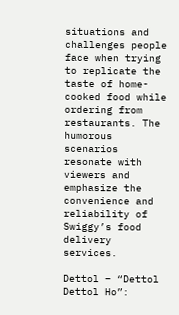situations and challenges people face when trying to replicate the taste of home-cooked food while ordering from restaurants. The humorous scenarios resonate with viewers and emphasize the convenience and reliability of Swiggy’s food delivery services.

Dettol – “Dettol Dettol Ho”: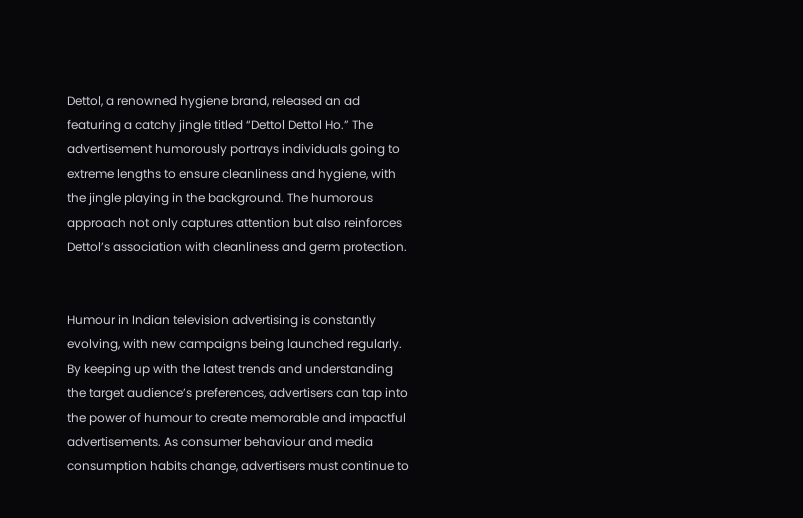Dettol, a renowned hygiene brand, released an ad featuring a catchy jingle titled “Dettol Dettol Ho.” The advertisement humorously portrays individuals going to extreme lengths to ensure cleanliness and hygiene, with the jingle playing in the background. The humorous approach not only captures attention but also reinforces Dettol’s association with cleanliness and germ protection.


Humour in Indian television advertising is constantly evolving, with new campaigns being launched regularly. By keeping up with the latest trends and understanding the target audience’s preferences, advertisers can tap into the power of humour to create memorable and impactful advertisements. As consumer behaviour and media consumption habits change, advertisers must continue to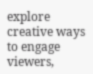explore creative ways to engage viewers,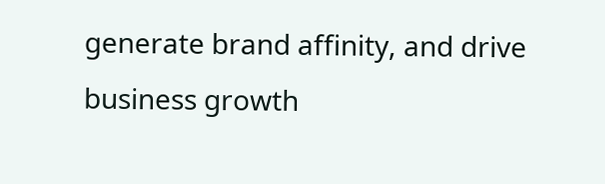generate brand affinity, and drive business growth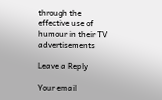through the effective use of humour in their TV advertisements

Leave a Reply

Your email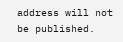address will not be published.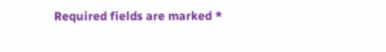Required fields are marked *